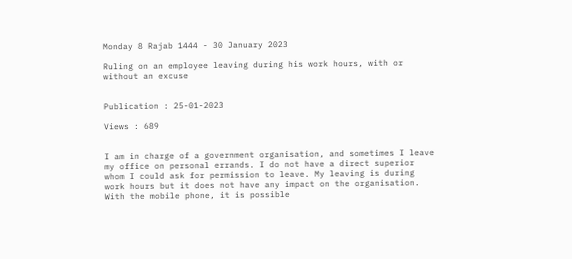Monday 8 Rajab 1444 - 30 January 2023

Ruling on an employee leaving during his work hours, with or without an excuse


Publication : 25-01-2023

Views : 689


I am in charge of a government organisation, and sometimes I leave my office on personal errands. I do not have a direct superior whom I could ask for permission to leave. My leaving is during work hours but it does not have any impact on the organisation. With the mobile phone, it is possible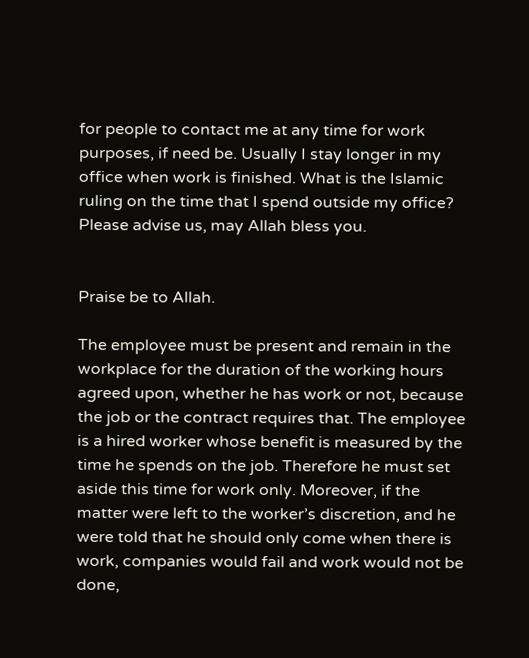for people to contact me at any time for work purposes, if need be. Usually I stay longer in my office when work is finished. What is the Islamic ruling on the time that I spend outside my office? Please advise us, may Allah bless you.


Praise be to Allah.

The employee must be present and remain in the workplace for the duration of the working hours agreed upon, whether he has work or not, because the job or the contract requires that. The employee is a hired worker whose benefit is measured by the time he spends on the job. Therefore he must set aside this time for work only. Moreover, if the matter were left to the worker’s discretion, and he were told that he should only come when there is work, companies would fail and work would not be done,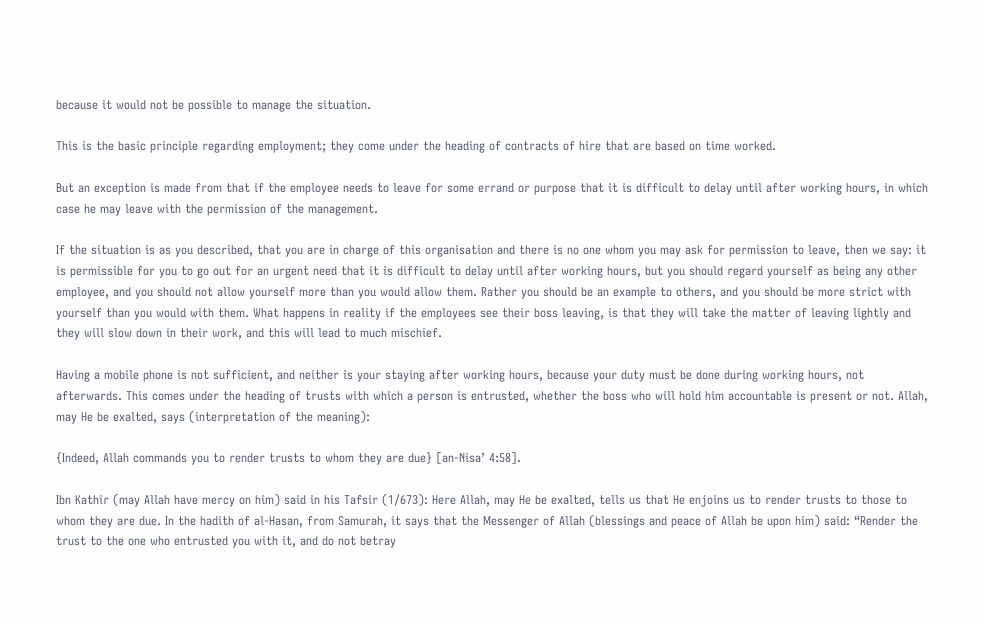because it would not be possible to manage the situation.

This is the basic principle regarding employment; they come under the heading of contracts of hire that are based on time worked.

But an exception is made from that if the employee needs to leave for some errand or purpose that it is difficult to delay until after working hours, in which case he may leave with the permission of the management.

If the situation is as you described, that you are in charge of this organisation and there is no one whom you may ask for permission to leave, then we say: it is permissible for you to go out for an urgent need that it is difficult to delay until after working hours, but you should regard yourself as being any other employee, and you should not allow yourself more than you would allow them. Rather you should be an example to others, and you should be more strict with yourself than you would with them. What happens in reality if the employees see their boss leaving, is that they will take the matter of leaving lightly and they will slow down in their work, and this will lead to much mischief.

Having a mobile phone is not sufficient, and neither is your staying after working hours, because your duty must be done during working hours, not afterwards. This comes under the heading of trusts with which a person is entrusted, whether the boss who will hold him accountable is present or not. Allah, may He be exalted, says (interpretation of the meaning):

{Indeed, Allah commands you to render trusts to whom they are due} [an-Nisa’ 4:58].

Ibn Kathir (may Allah have mercy on him) said in his Tafsir (1/673): Here Allah, may He be exalted, tells us that He enjoins us to render trusts to those to whom they are due. In the hadith of al-Hasan, from Samurah, it says that the Messenger of Allah (blessings and peace of Allah be upon him) said: “Render the trust to the one who entrusted you with it, and do not betray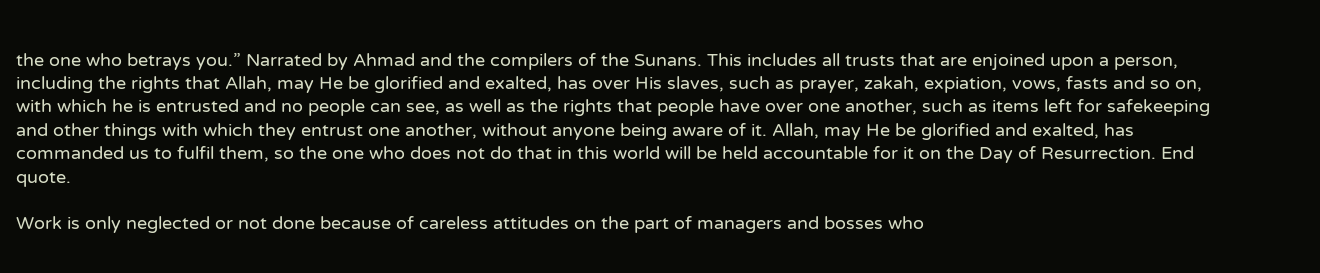the one who betrays you.” Narrated by Ahmad and the compilers of the Sunans. This includes all trusts that are enjoined upon a person, including the rights that Allah, may He be glorified and exalted, has over His slaves, such as prayer, zakah, expiation, vows, fasts and so on, with which he is entrusted and no people can see, as well as the rights that people have over one another, such as items left for safekeeping and other things with which they entrust one another, without anyone being aware of it. Allah, may He be glorified and exalted, has commanded us to fulfil them, so the one who does not do that in this world will be held accountable for it on the Day of Resurrection. End quote.

Work is only neglected or not done because of careless attitudes on the part of managers and bosses who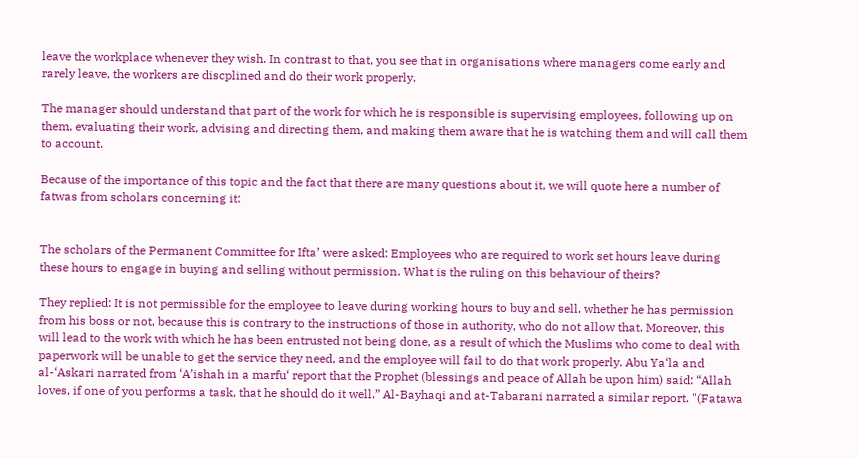leave the workplace whenever they wish. In contrast to that, you see that in organisations where managers come early and rarely leave, the workers are discplined and do their work properly.

The manager should understand that part of the work for which he is responsible is supervising employees, following up on them, evaluating their work, advising and directing them, and making them aware that he is watching them and will call them to account.

Because of the importance of this topic and the fact that there are many questions about it, we will quote here a number of fatwas from scholars concerning it:


The scholars of the Permanent Committee for Ifta’ were asked: Employees who are required to work set hours leave during these hours to engage in buying and selling without permission. What is the ruling on this behaviour of theirs?

They replied: It is not permissible for the employee to leave during working hours to buy and sell, whether he has permission from his boss or not, because this is contrary to the instructions of those in authority, who do not allow that. Moreover, this will lead to the work with which he has been entrusted not being done, as a result of which the Muslims who come to deal with paperwork will be unable to get the service they need, and the employee will fail to do that work properly. Abu Ya‘la and al-‘Askari narrated from ‘A’ishah in a marfu‘ report that the Prophet (blessings and peace of Allah be upon him) said: “Allah loves, if one of you performs a task, that he should do it well.” Al-Bayhaqi and at-Tabarani narrated a similar report. "(Fatawa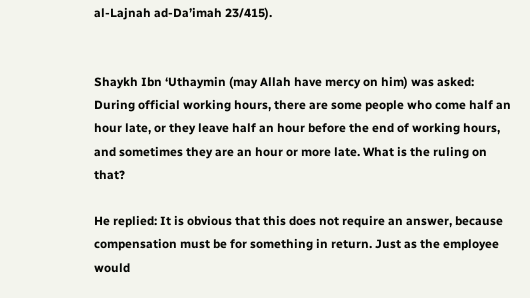al-Lajnah ad-Da’imah 23/415).


Shaykh Ibn ‘Uthaymin (may Allah have mercy on him) was asked: During official working hours, there are some people who come half an hour late, or they leave half an hour before the end of working hours, and sometimes they are an hour or more late. What is the ruling on that?

He replied: It is obvious that this does not require an answer, because compensation must be for something in return. Just as the employee would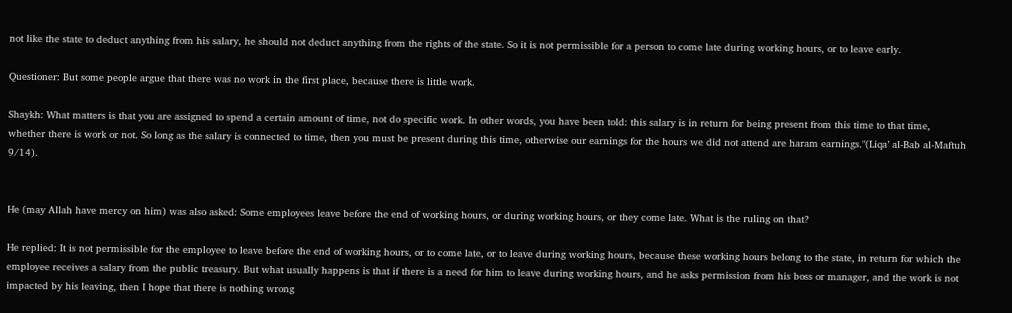not like the state to deduct anything from his salary, he should not deduct anything from the rights of the state. So it is not permissible for a person to come late during working hours, or to leave early.

Questioner: But some people argue that there was no work in the first place, because there is little work.

Shaykh: What matters is that you are assigned to spend a certain amount of time, not do specific work. In other words, you have been told: this salary is in return for being present from this time to that time, whether there is work or not. So long as the salary is connected to time, then you must be present during this time, otherwise our earnings for the hours we did not attend are haram earnings."(Liqa’ al-Bab al-Maftuh  9/14).


He (may Allah have mercy on him) was also asked: Some employees leave before the end of working hours, or during working hours, or they come late. What is the ruling on that?

He replied: It is not permissible for the employee to leave before the end of working hours, or to come late, or to leave during working hours, because these working hours belong to the state, in return for which the employee receives a salary from the public treasury. But what usually happens is that if there is a need for him to leave during working hours, and he asks permission from his boss or manager, and the work is not impacted by his leaving, then I hope that there is nothing wrong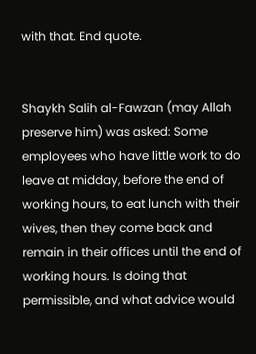with that. End quote.


Shaykh Salih al-Fawzan (may Allah preserve him) was asked: Some employees who have little work to do leave at midday, before the end of working hours, to eat lunch with their wives, then they come back and remain in their offices until the end of working hours. Is doing that permissible, and what advice would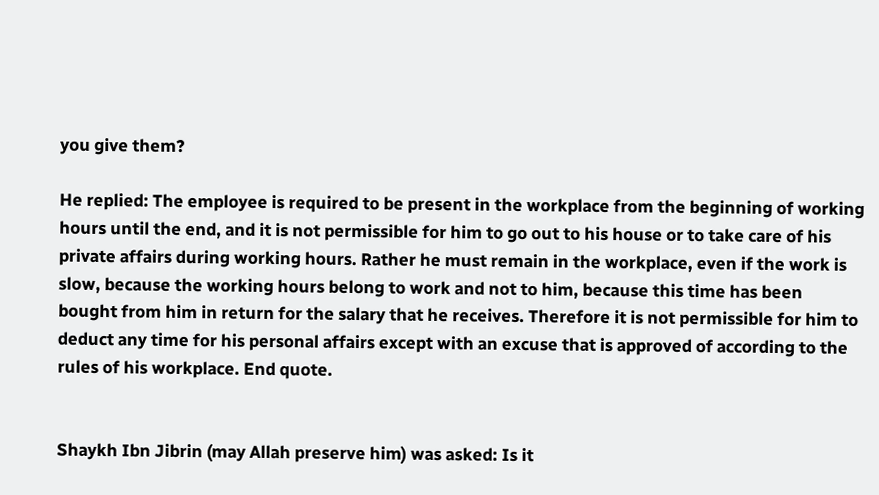you give them?

He replied: The employee is required to be present in the workplace from the beginning of working hours until the end, and it is not permissible for him to go out to his house or to take care of his private affairs during working hours. Rather he must remain in the workplace, even if the work is slow, because the working hours belong to work and not to him, because this time has been bought from him in return for the salary that he receives. Therefore it is not permissible for him to deduct any time for his personal affairs except with an excuse that is approved of according to the rules of his workplace. End quote.


Shaykh Ibn Jibrin (may Allah preserve him) was asked: Is it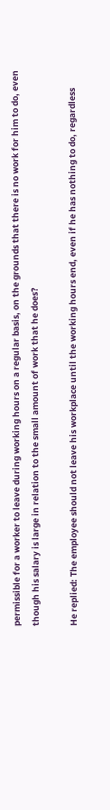permissible for a worker to leave during working hours on a regular basis, on the grounds that there is no work for him to do, even though his salary is large in relation to the small amount of work that he does?

He replied: The employee should not leave his workplace until the working hours end, even if he has nothing to do, regardless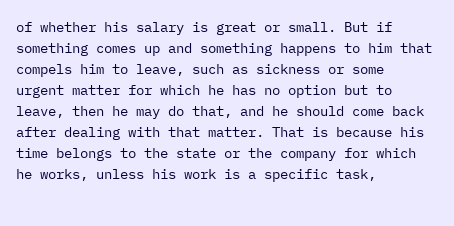of whether his salary is great or small. But if something comes up and something happens to him that compels him to leave, such as sickness or some urgent matter for which he has no option but to leave, then he may do that, and he should come back after dealing with that matter. That is because his time belongs to the state or the company for which he works, unless his work is a specific task,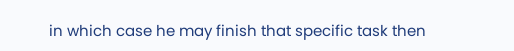in which case he may finish that specific task then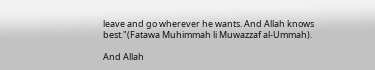leave and go wherever he wants. And Allah knows best."(Fatawa Muhimmah li Muwazzaf al-Ummah).

And Allah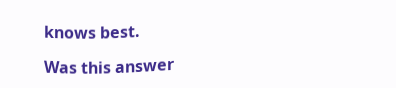knows best.

Was this answer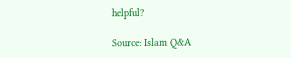helpful?

Source: Islam Q&A